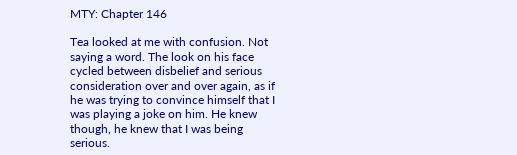MTY: Chapter 146

Tea looked at me with confusion. Not saying a word. The look on his face cycled between disbelief and serious consideration over and over again, as if he was trying to convince himself that I was playing a joke on him. He knew though, he knew that I was being serious.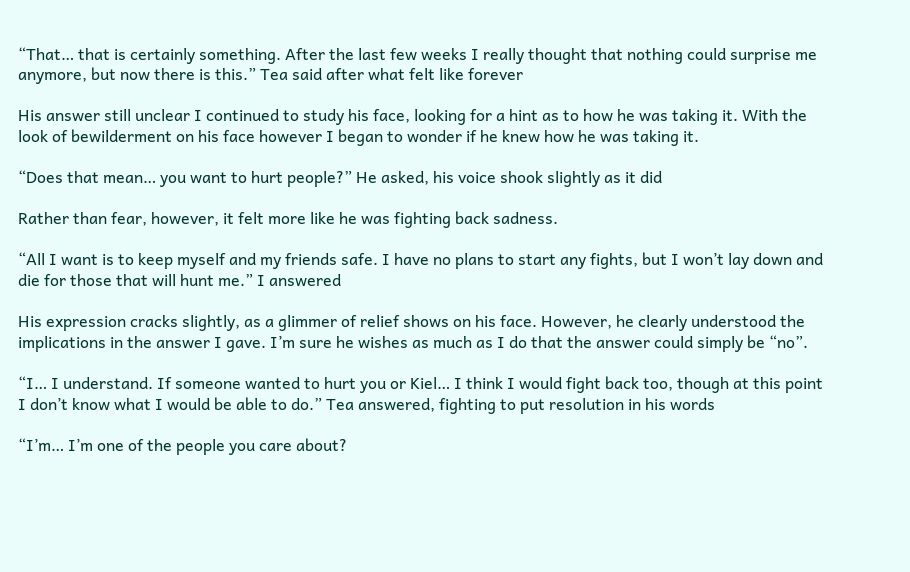“That… that is certainly something. After the last few weeks I really thought that nothing could surprise me anymore, but now there is this.” Tea said after what felt like forever

His answer still unclear I continued to study his face, looking for a hint as to how he was taking it. With the look of bewilderment on his face however I began to wonder if he knew how he was taking it.

“Does that mean… you want to hurt people?” He asked, his voice shook slightly as it did

Rather than fear, however, it felt more like he was fighting back sadness.

“All I want is to keep myself and my friends safe. I have no plans to start any fights, but I won’t lay down and die for those that will hunt me.” I answered

His expression cracks slightly, as a glimmer of relief shows on his face. However, he clearly understood the implications in the answer I gave. I’m sure he wishes as much as I do that the answer could simply be “no”.

“I… I understand. If someone wanted to hurt you or Kiel… I think I would fight back too, though at this point I don’t know what I would be able to do.” Tea answered, fighting to put resolution in his words

“I’m… I’m one of the people you care about?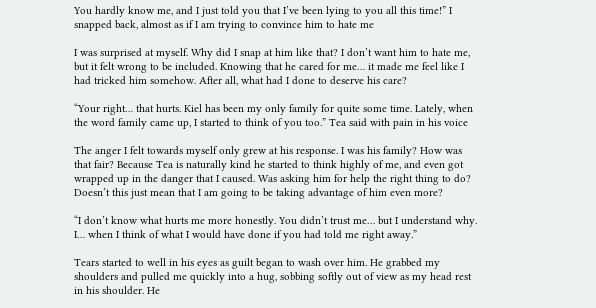You hardly know me, and I just told you that I’ve been lying to you all this time!” I snapped back, almost as if I am trying to convince him to hate me

I was surprised at myself. Why did I snap at him like that? I don’t want him to hate me, but it felt wrong to be included. Knowing that he cared for me… it made me feel like I had tricked him somehow. After all, what had I done to deserve his care?

“Your right… that hurts. Kiel has been my only family for quite some time. Lately, when the word family came up, I started to think of you too.” Tea said with pain in his voice

The anger I felt towards myself only grew at his response. I was his family? How was that fair? Because Tea is naturally kind he started to think highly of me, and even got wrapped up in the danger that I caused. Was asking him for help the right thing to do? Doesn’t this just mean that I am going to be taking advantage of him even more?

“I don’t know what hurts me more honestly. You didn’t trust me… but I understand why. I… when I think of what I would have done if you had told me right away.”

Tears started to well in his eyes as guilt began to wash over him. He grabbed my shoulders and pulled me quickly into a hug, sobbing softly out of view as my head rest in his shoulder. He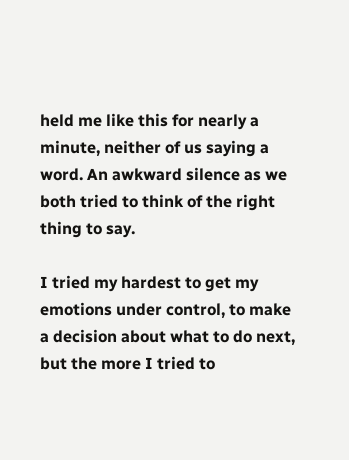held me like this for nearly a minute, neither of us saying a word. An awkward silence as we both tried to think of the right thing to say.

I tried my hardest to get my emotions under control, to make a decision about what to do next, but the more I tried to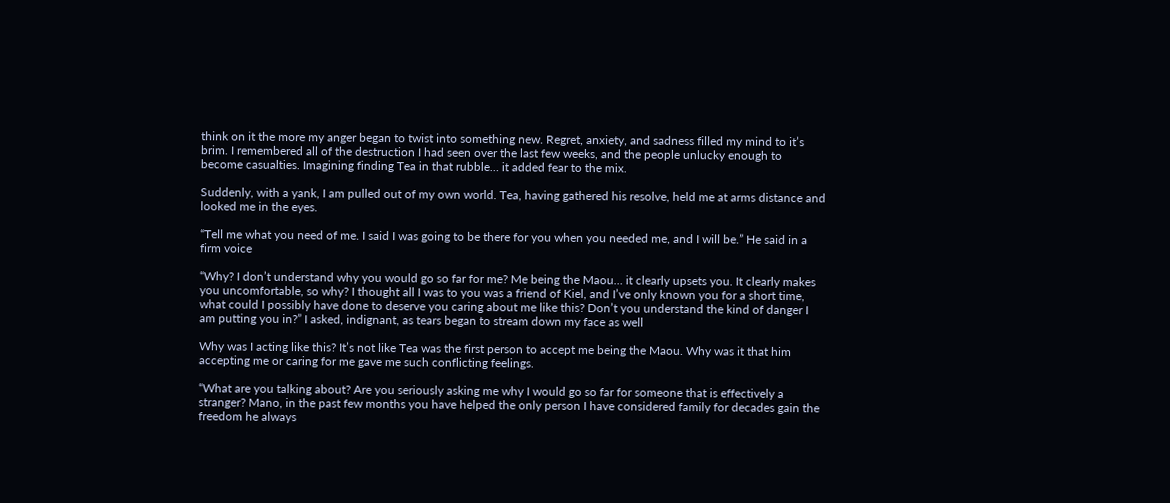think on it the more my anger began to twist into something new. Regret, anxiety, and sadness filled my mind to it’s brim. I remembered all of the destruction I had seen over the last few weeks, and the people unlucky enough to become casualties. Imagining finding Tea in that rubble… it added fear to the mix.

Suddenly, with a yank, I am pulled out of my own world. Tea, having gathered his resolve, held me at arms distance and looked me in the eyes.

“Tell me what you need of me. I said I was going to be there for you when you needed me, and I will be.” He said in a firm voice

“Why? I don’t understand why you would go so far for me? Me being the Maou… it clearly upsets you. It clearly makes you uncomfortable, so why? I thought all I was to you was a friend of Kiel, and I’ve only known you for a short time, what could I possibly have done to deserve you caring about me like this? Don’t you understand the kind of danger I am putting you in?” I asked, indignant, as tears began to stream down my face as well

Why was I acting like this? It’s not like Tea was the first person to accept me being the Maou. Why was it that him accepting me or caring for me gave me such conflicting feelings.

“What are you talking about? Are you seriously asking me why I would go so far for someone that is effectively a stranger? Mano, in the past few months you have helped the only person I have considered family for decades gain the freedom he always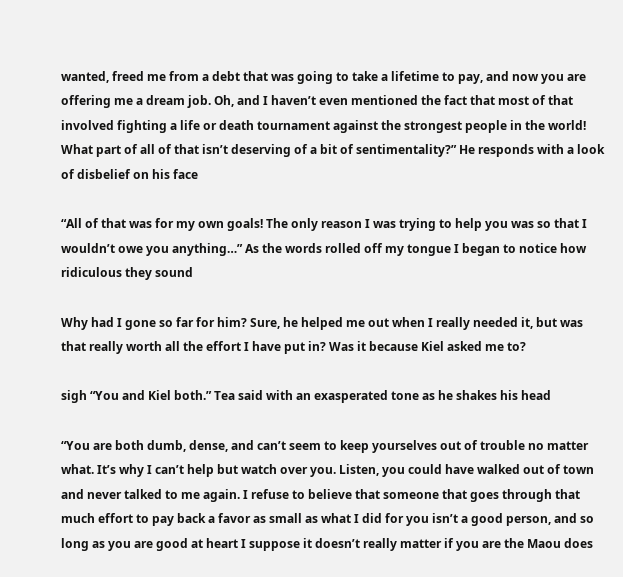wanted, freed me from a debt that was going to take a lifetime to pay, and now you are offering me a dream job. Oh, and I haven’t even mentioned the fact that most of that involved fighting a life or death tournament against the strongest people in the world! What part of all of that isn’t deserving of a bit of sentimentality?” He responds with a look of disbelief on his face

“All of that was for my own goals! The only reason I was trying to help you was so that I wouldn’t owe you anything…” As the words rolled off my tongue I began to notice how ridiculous they sound

Why had I gone so far for him? Sure, he helped me out when I really needed it, but was that really worth all the effort I have put in? Was it because Kiel asked me to?

sigh “You and Kiel both.” Tea said with an exasperated tone as he shakes his head

“You are both dumb, dense, and can’t seem to keep yourselves out of trouble no matter what. It’s why I can’t help but watch over you. Listen, you could have walked out of town and never talked to me again. I refuse to believe that someone that goes through that much effort to pay back a favor as small as what I did for you isn’t a good person, and so long as you are good at heart I suppose it doesn’t really matter if you are the Maou does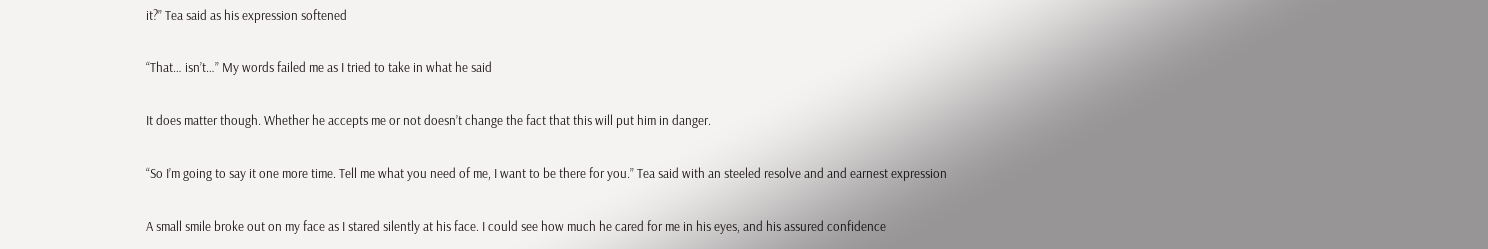it?” Tea said as his expression softened

“That… isn’t…” My words failed me as I tried to take in what he said

It does matter though. Whether he accepts me or not doesn’t change the fact that this will put him in danger.

“So I’m going to say it one more time. Tell me what you need of me, I want to be there for you.” Tea said with an steeled resolve and and earnest expression

A small smile broke out on my face as I stared silently at his face. I could see how much he cared for me in his eyes, and his assured confidence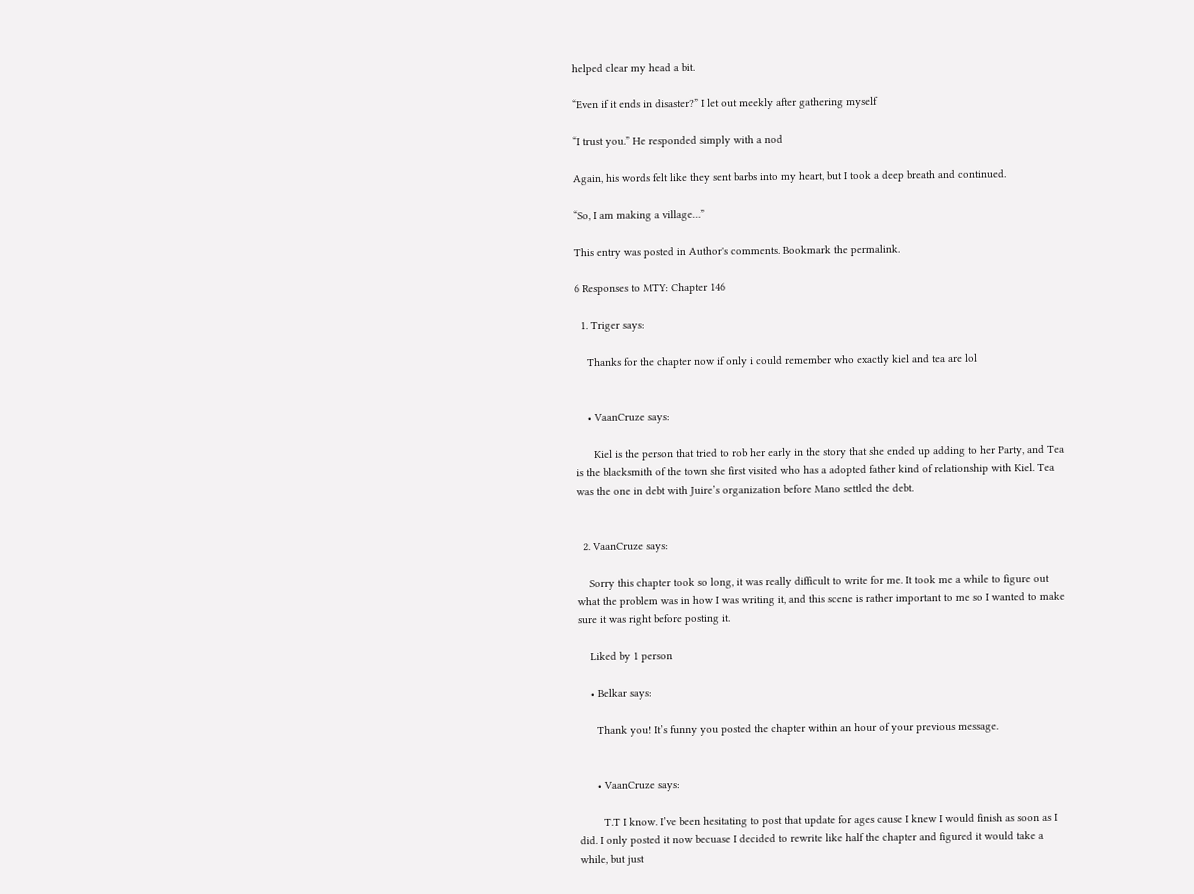helped clear my head a bit.

“Even if it ends in disaster?” I let out meekly after gathering myself

“I trust you.” He responded simply with a nod

Again, his words felt like they sent barbs into my heart, but I took a deep breath and continued.

“So, I am making a village…”

This entry was posted in Author's comments. Bookmark the permalink.

6 Responses to MTY: Chapter 146

  1. Triger says:

    Thanks for the chapter now if only i could remember who exactly kiel and tea are lol


    • VaanCruze says:

      Kiel is the person that tried to rob her early in the story that she ended up adding to her Party, and Tea is the blacksmith of the town she first visited who has a adopted father kind of relationship with Kiel. Tea was the one in debt with Juire’s organization before Mano settled the debt.


  2. VaanCruze says:

    Sorry this chapter took so long, it was really difficult to write for me. It took me a while to figure out what the problem was in how I was writing it, and this scene is rather important to me so I wanted to make sure it was right before posting it.

    Liked by 1 person

    • Belkar says:

      Thank you! It’s funny you posted the chapter within an hour of your previous message.


      • VaanCruze says:

        T.T I know. I’ve been hesitating to post that update for ages cause I knew I would finish as soon as I did. I only posted it now becuase I decided to rewrite like half the chapter and figured it would take a while, but just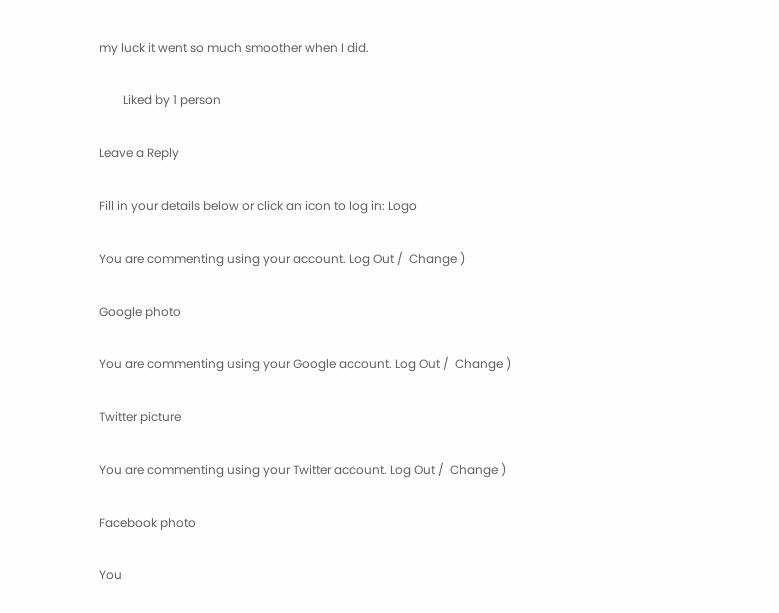my luck it went so much smoother when I did.

        Liked by 1 person

Leave a Reply

Fill in your details below or click an icon to log in: Logo

You are commenting using your account. Log Out /  Change )

Google photo

You are commenting using your Google account. Log Out /  Change )

Twitter picture

You are commenting using your Twitter account. Log Out /  Change )

Facebook photo

You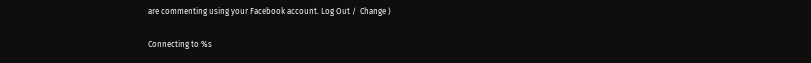are commenting using your Facebook account. Log Out /  Change )

Connecting to %s